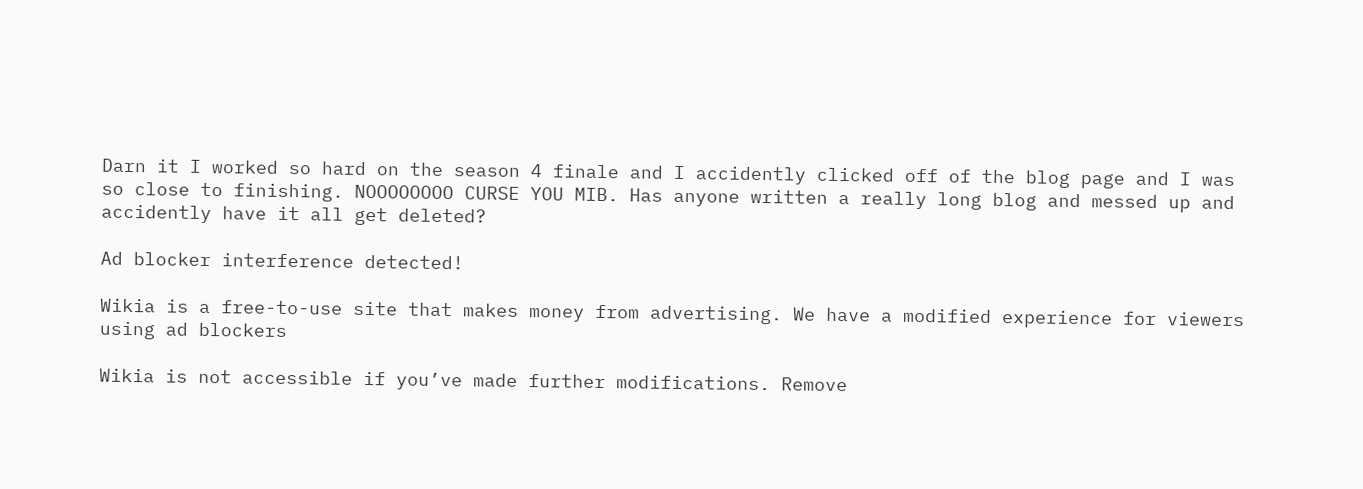Darn it I worked so hard on the season 4 finale and I accidently clicked off of the blog page and I was so close to finishing. NOOOOOOOO CURSE YOU MIB. Has anyone written a really long blog and messed up and accidently have it all get deleted?

Ad blocker interference detected!

Wikia is a free-to-use site that makes money from advertising. We have a modified experience for viewers using ad blockers

Wikia is not accessible if you’ve made further modifications. Remove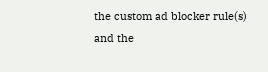the custom ad blocker rule(s) and the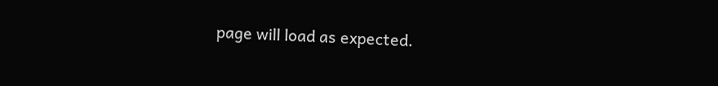page will load as expected.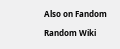Also on Fandom

Random Wiki